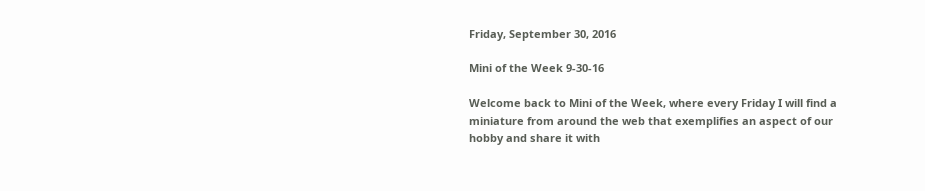Friday, September 30, 2016

Mini of the Week 9-30-16

Welcome back to Mini of the Week, where every Friday I will find a miniature from around the web that exemplifies an aspect of our hobby and share it with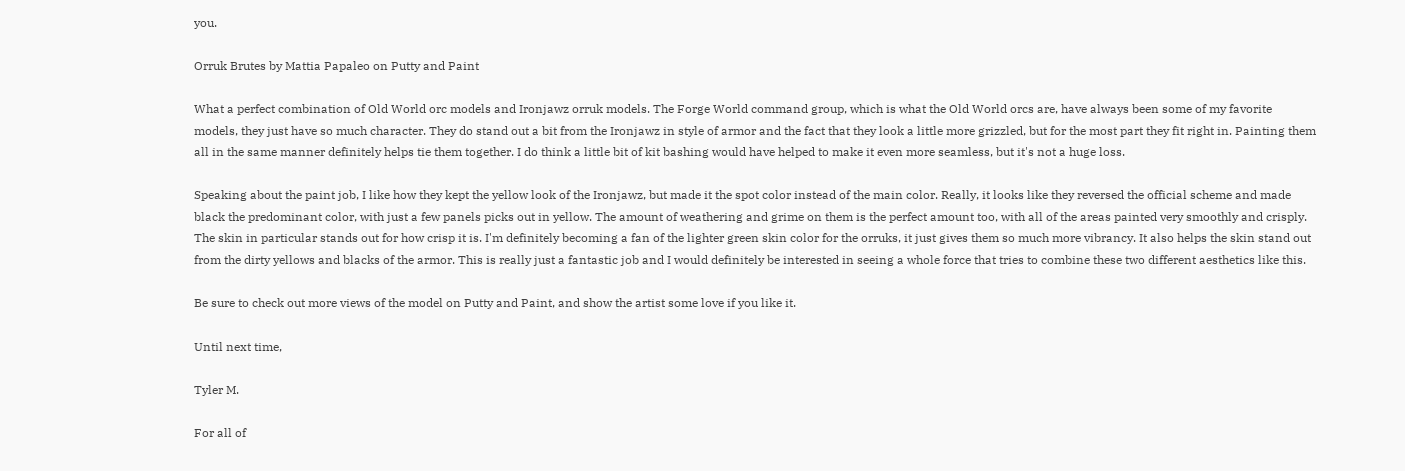you.

Orruk Brutes by Mattia Papaleo on Putty and Paint

What a perfect combination of Old World orc models and Ironjawz orruk models. The Forge World command group, which is what the Old World orcs are, have always been some of my favorite models, they just have so much character. They do stand out a bit from the Ironjawz in style of armor and the fact that they look a little more grizzled, but for the most part they fit right in. Painting them all in the same manner definitely helps tie them together. I do think a little bit of kit bashing would have helped to make it even more seamless, but it's not a huge loss.

Speaking about the paint job, I like how they kept the yellow look of the Ironjawz, but made it the spot color instead of the main color. Really, it looks like they reversed the official scheme and made black the predominant color, with just a few panels picks out in yellow. The amount of weathering and grime on them is the perfect amount too, with all of the areas painted very smoothly and crisply. The skin in particular stands out for how crisp it is. I'm definitely becoming a fan of the lighter green skin color for the orruks, it just gives them so much more vibrancy. It also helps the skin stand out from the dirty yellows and blacks of the armor. This is really just a fantastic job and I would definitely be interested in seeing a whole force that tries to combine these two different aesthetics like this.

Be sure to check out more views of the model on Putty and Paint, and show the artist some love if you like it.

Until next time,

Tyler M.

For all of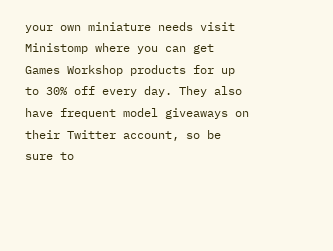your own miniature needs visit Ministomp where you can get Games Workshop products for up to 30% off every day. They also have frequent model giveaways on their Twitter account, so be sure to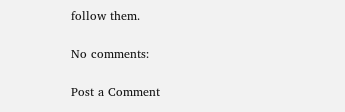follow them.

No comments:

Post a Comment